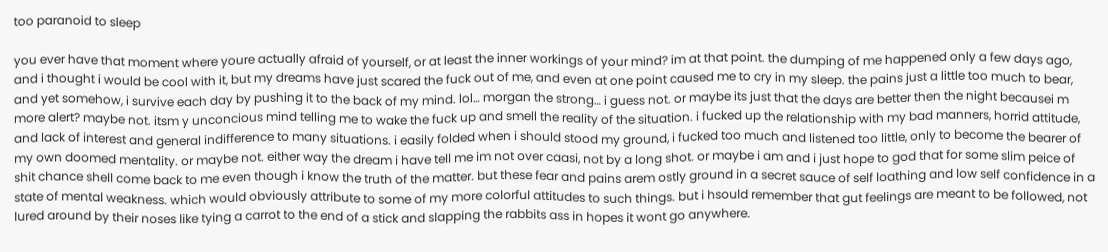too paranoid to sleep

you ever have that moment where youre actually afraid of yourself, or at least the inner workings of your mind? im at that point. the dumping of me happened only a few days ago, and i thought i would be cool with it, but my dreams have just scared the fuck out of me, and even at one point caused me to cry in my sleep. the pains just a little too much to bear, and yet somehow, i survive each day by pushing it to the back of my mind. lol… morgan the strong… i guess not. or maybe its just that the days are better then the night becausei m more alert? maybe not. itsm y unconcious mind telling me to wake the fuck up and smell the reality of the situation. i fucked up the relationship with my bad manners, horrid attitude, and lack of interest and general indifference to many situations. i easily folded when i should stood my ground, i fucked too much and listened too little, only to become the bearer of my own doomed mentality. or maybe not. either way the dream i have tell me im not over caasi, not by a long shot. or maybe i am and i just hope to god that for some slim peice of shit chance shell come back to me even though i know the truth of the matter. but these fear and pains arem ostly ground in a secret sauce of self loathing and low self confidence in a state of mental weakness. which would obviously attribute to some of my more colorful attitudes to such things. but i hsould remember that gut feelings are meant to be followed, not lured around by their noses like tying a carrot to the end of a stick and slapping the rabbits ass in hopes it wont go anywhere.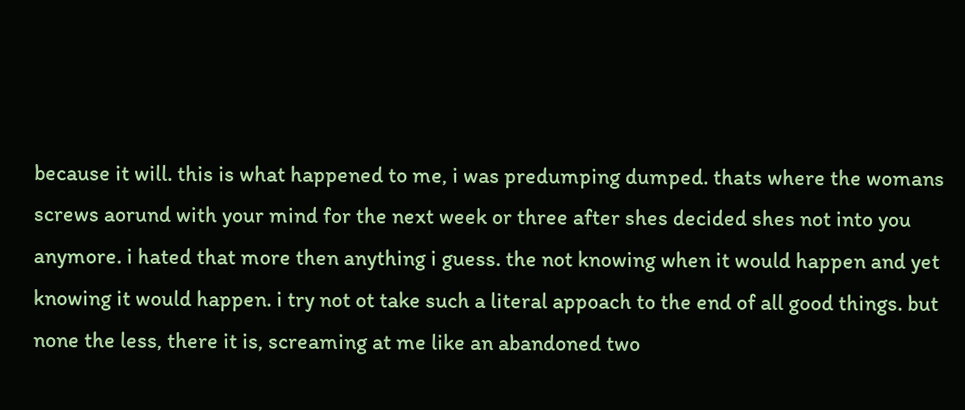because it will. this is what happened to me, i was predumping dumped. thats where the womans screws aorund with your mind for the next week or three after shes decided shes not into you anymore. i hated that more then anything i guess. the not knowing when it would happen and yet knowing it would happen. i try not ot take such a literal appoach to the end of all good things. but none the less, there it is, screaming at me like an abandoned two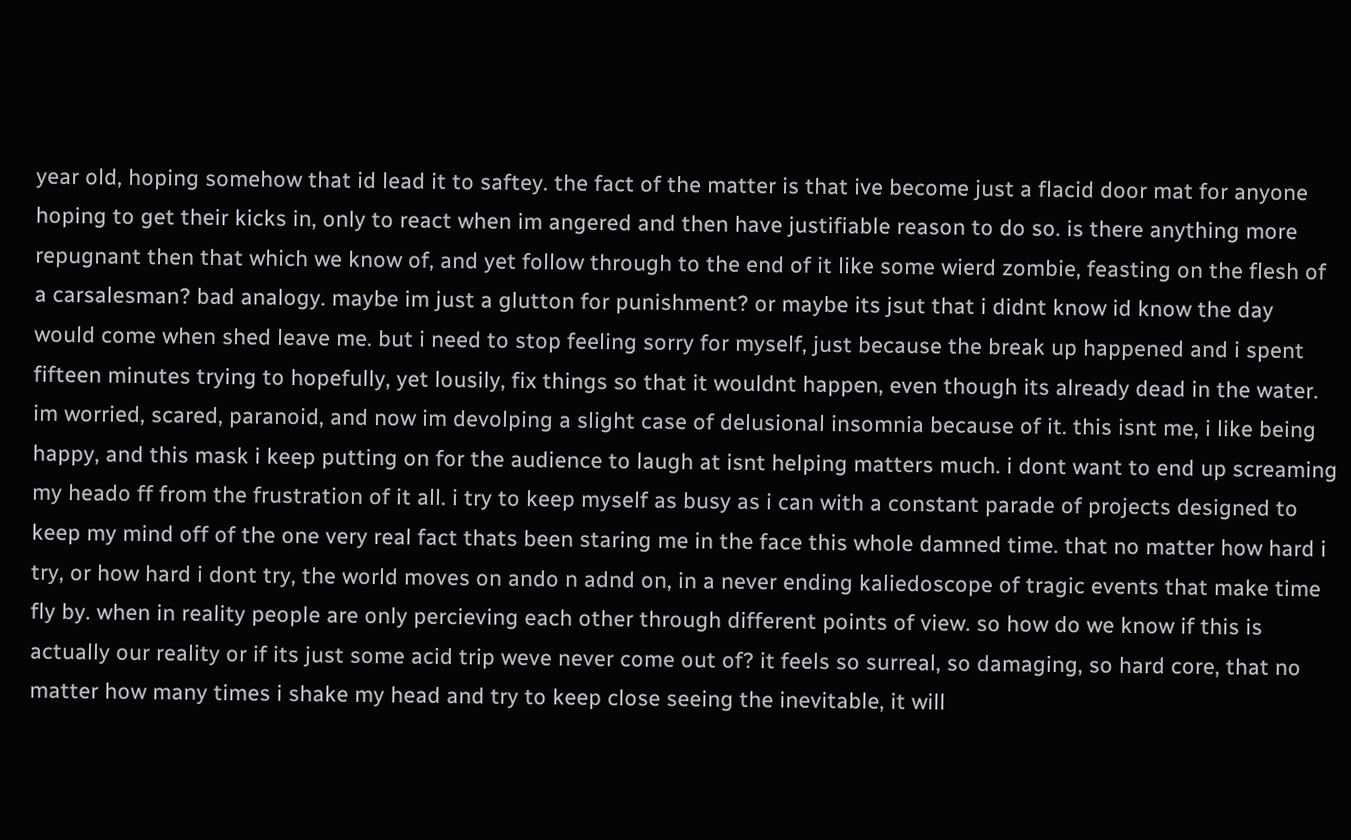year old, hoping somehow that id lead it to saftey. the fact of the matter is that ive become just a flacid door mat for anyone hoping to get their kicks in, only to react when im angered and then have justifiable reason to do so. is there anything more repugnant then that which we know of, and yet follow through to the end of it like some wierd zombie, feasting on the flesh of a carsalesman? bad analogy. maybe im just a glutton for punishment? or maybe its jsut that i didnt know id know the day would come when shed leave me. but i need to stop feeling sorry for myself, just because the break up happened and i spent fifteen minutes trying to hopefully, yet lousily, fix things so that it wouldnt happen, even though its already dead in the water. im worried, scared, paranoid, and now im devolping a slight case of delusional insomnia because of it. this isnt me, i like being happy, and this mask i keep putting on for the audience to laugh at isnt helping matters much. i dont want to end up screaming my heado ff from the frustration of it all. i try to keep myself as busy as i can with a constant parade of projects designed to keep my mind off of the one very real fact thats been staring me in the face this whole damned time. that no matter how hard i try, or how hard i dont try, the world moves on ando n adnd on, in a never ending kaliedoscope of tragic events that make time fly by. when in reality people are only percieving each other through different points of view. so how do we know if this is actually our reality or if its just some acid trip weve never come out of? it feels so surreal, so damaging, so hard core, that no matter how many times i shake my head and try to keep close seeing the inevitable, it will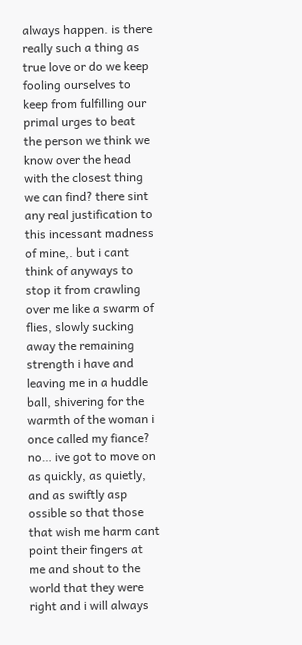always happen. is there really such a thing as true love or do we keep fooling ourselves to keep from fulfilling our primal urges to beat the person we think we know over the head with the closest thing we can find? there sint any real justification to this incessant madness of mine,. but i cant think of anyways to stop it from crawling over me like a swarm of flies, slowly sucking away the remaining strength i have and leaving me in a huddle ball, shivering for the warmth of the woman i once called my fiance? no… ive got to move on as quickly, as quietly, and as swiftly asp ossible so that those that wish me harm cant point their fingers at me and shout to the world that they were right and i will always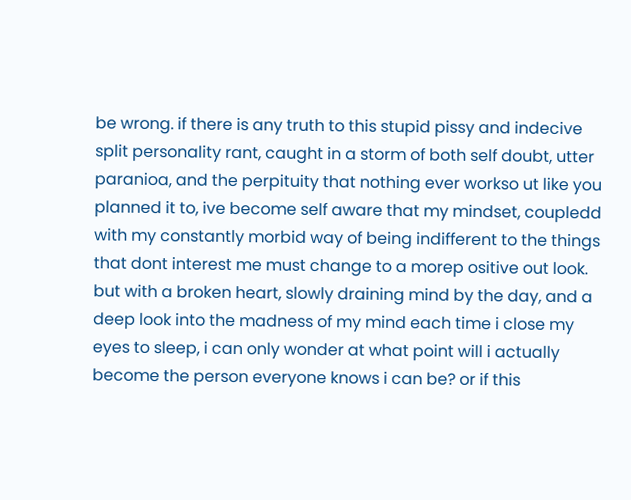be wrong. if there is any truth to this stupid pissy and indecive split personality rant, caught in a storm of both self doubt, utter paranioa, and the perpituity that nothing ever workso ut like you planned it to, ive become self aware that my mindset, coupledd with my constantly morbid way of being indifferent to the things that dont interest me must change to a morep ositive out look. but with a broken heart, slowly draining mind by the day, and a deep look into the madness of my mind each time i close my eyes to sleep, i can only wonder at what point will i actually become the person everyone knows i can be? or if this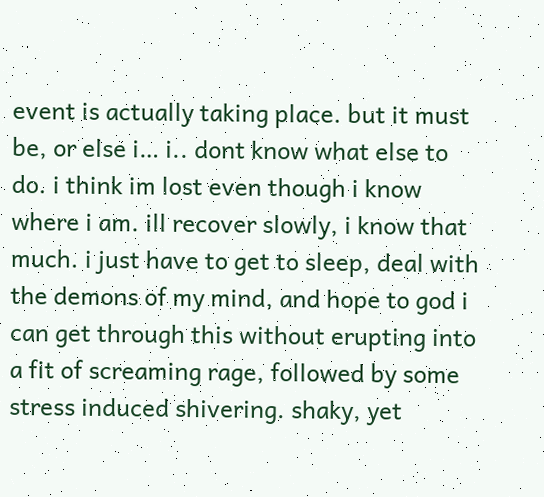event is actually taking place. but it must be, or else i… i.. dont know what else to do. i think im lost even though i know where i am. ill recover slowly, i know that much. i just have to get to sleep, deal with the demons of my mind, and hope to god i can get through this without erupting into a fit of screaming rage, followed by some stress induced shivering. shaky, yet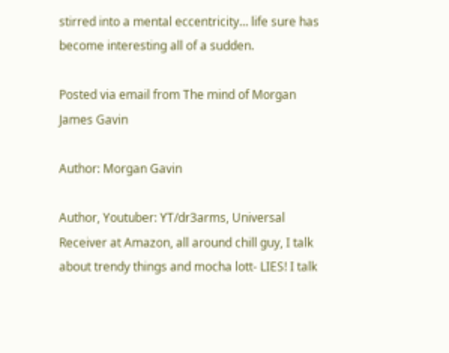stirred into a mental eccentricity… life sure has become interesting all of a sudden.

Posted via email from The mind of Morgan James Gavin

Author: Morgan Gavin

Author, Youtuber: YT/dr3arms, Universal Receiver at Amazon, all around chill guy, I talk about trendy things and mocha lott- LIES! I talk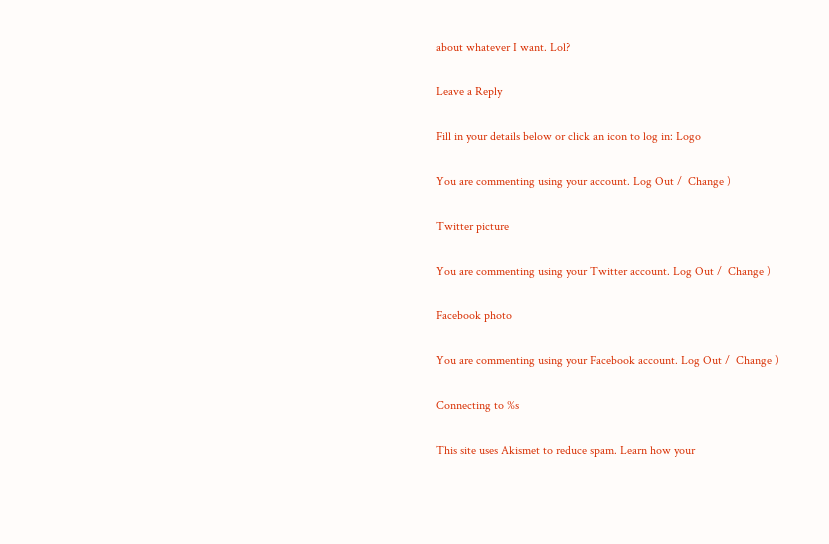about whatever I want. Lol?

Leave a Reply

Fill in your details below or click an icon to log in: Logo

You are commenting using your account. Log Out /  Change )

Twitter picture

You are commenting using your Twitter account. Log Out /  Change )

Facebook photo

You are commenting using your Facebook account. Log Out /  Change )

Connecting to %s

This site uses Akismet to reduce spam. Learn how your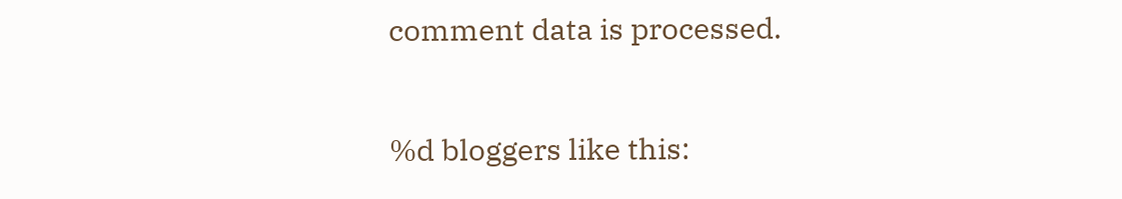comment data is processed.

%d bloggers like this: